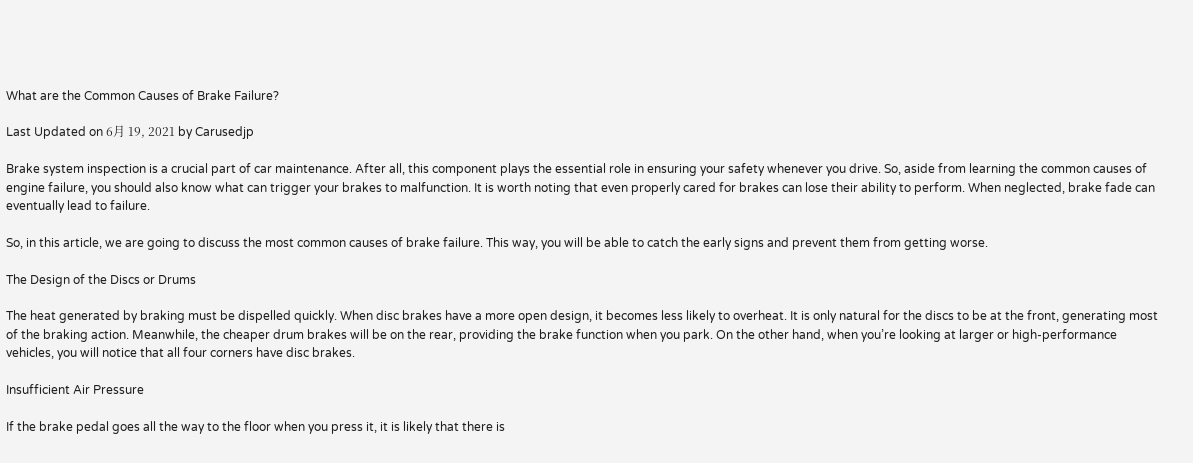What are the Common Causes of Brake Failure?

Last Updated on 6月 19, 2021 by Carusedjp

Brake system inspection is a crucial part of car maintenance. After all, this component plays the essential role in ensuring your safety whenever you drive. So, aside from learning the common causes of engine failure, you should also know what can trigger your brakes to malfunction. It is worth noting that even properly cared for brakes can lose their ability to perform. When neglected, brake fade can eventually lead to failure.

So, in this article, we are going to discuss the most common causes of brake failure. This way, you will be able to catch the early signs and prevent them from getting worse.

The Design of the Discs or Drums

The heat generated by braking must be dispelled quickly. When disc brakes have a more open design, it becomes less likely to overheat. It is only natural for the discs to be at the front, generating most of the braking action. Meanwhile, the cheaper drum brakes will be on the rear, providing the brake function when you park. On the other hand, when you’re looking at larger or high-performance vehicles, you will notice that all four corners have disc brakes.

Insufficient Air Pressure

If the brake pedal goes all the way to the floor when you press it, it is likely that there is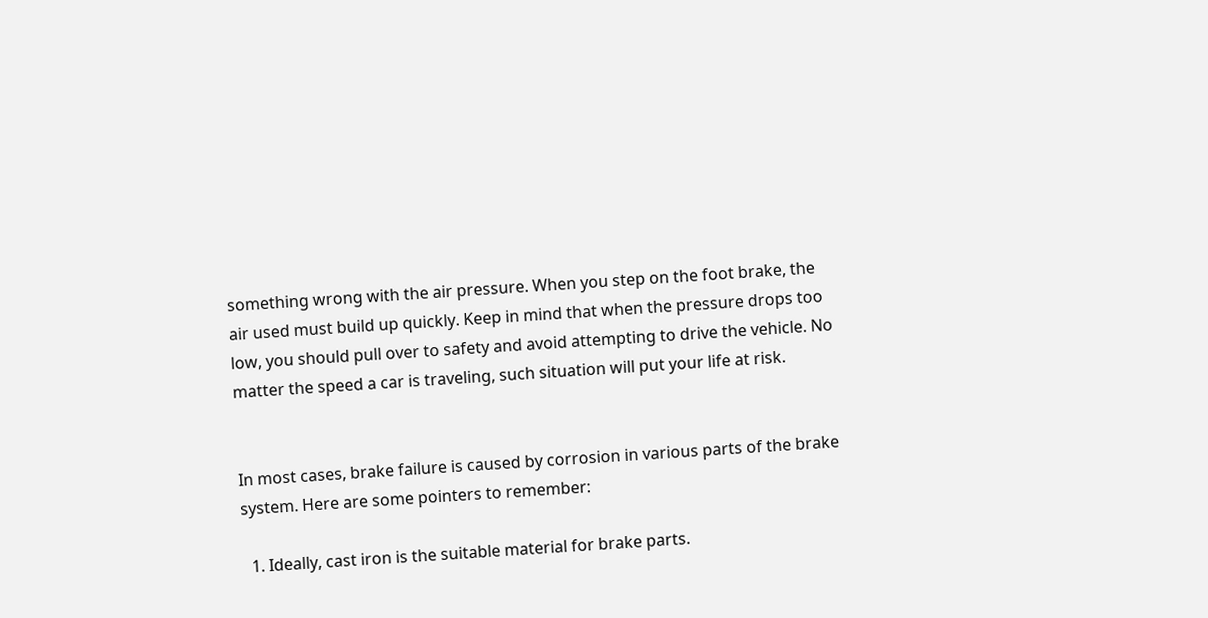something wrong with the air pressure. When you step on the foot brake, the air used must build up quickly. Keep in mind that when the pressure drops too low, you should pull over to safety and avoid attempting to drive the vehicle. No matter the speed a car is traveling, such situation will put your life at risk.


In most cases, brake failure is caused by corrosion in various parts of the brake system. Here are some pointers to remember:

  1. Ideally, cast iron is the suitable material for brake parts.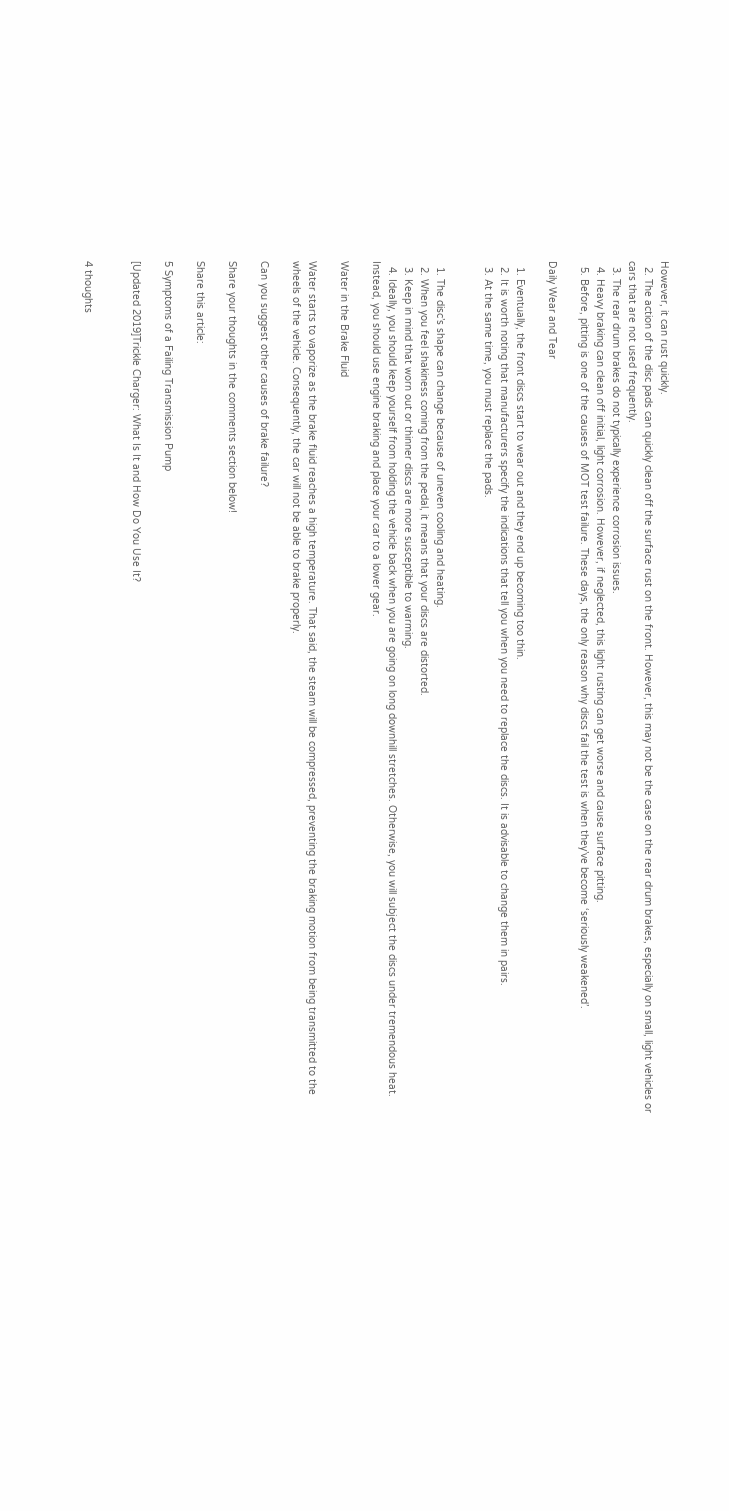However, it can rust quickly.
  2. The action of the disc pads can quickly clean off the surface rust on the front. However, this may not be the case on the rear drum brakes, especially on small, light vehicles or cars that are not used frequently.
  3. The rear drum brakes do not typically experience corrosion issues.
  4. Heavy braking can clean off initial, light corrosion. However, if neglected, this light rusting can get worse and cause surface pitting.
  5. Before, pitting is one of the causes of MOT test failure. These days, the only reason why discs fail the test is when they’ve become ‘seriously weakened’.

Daily Wear and Tear

  1. Eventually, the front discs start to wear out and they end up becoming too thin.
  2. It is worth noting that manufacturers specify the indications that tell you when you need to replace the discs. It is advisable to change them in pairs.
  3. At the same time, you must replace the pads.


  1. The disc’s shape can change because of uneven cooling and heating.
  2. When you feel shakiness coming from the pedal, it means that your discs are distorted.
  3. Keep in mind that worn out or thinner discs are more susceptible to warming.
  4. Ideally, you should keep yourself from holding the vehicle back when you are going on long downhill stretches. Otherwise, you will subject the discs under tremendous heat. Instead, you should use engine braking and place your car to a lower gear.

Water in the Brake Fluid

Water starts to vaporize as the brake fluid reaches a high temperature. That said, the steam will be compressed, preventing the braking motion from being transmitted to the wheels of the vehicle. Consequently, the car will not be able to brake properly.

Can you suggest other causes of brake failure?

Share your thoughts in the comments section below!

Share this article:

5 Symptoms of a Failing Transmission Pump

[Updated 2019]Trickle Charger: What Is It and How Do You Use It?


4 thoughts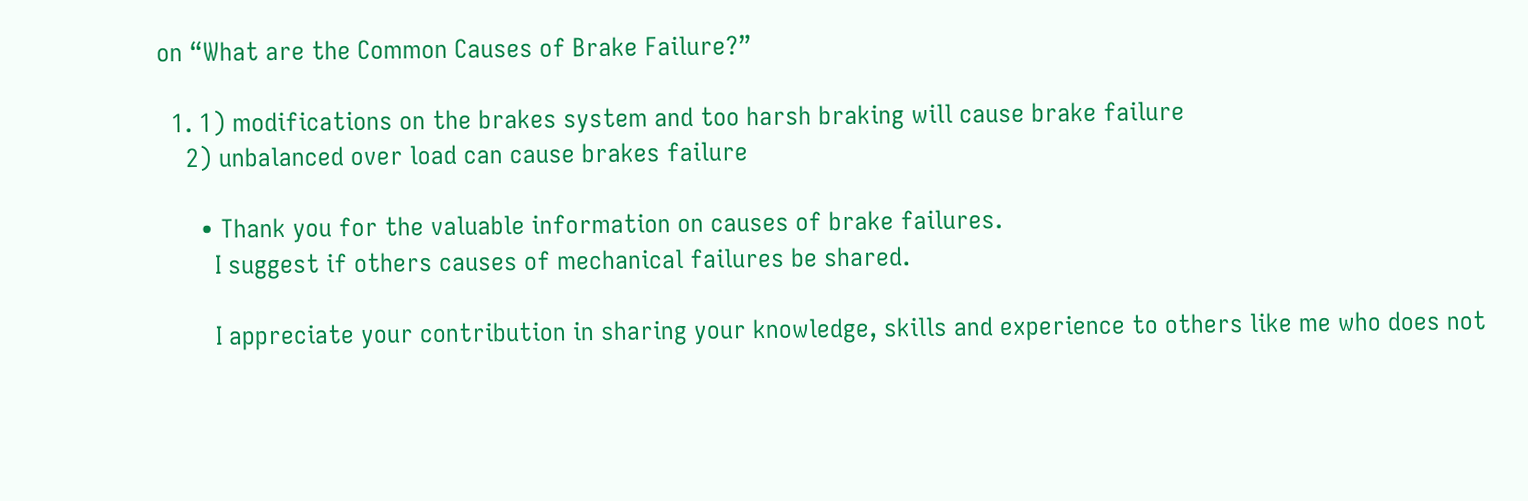on “What are the Common Causes of Brake Failure?”

  1. 1) modifications on the brakes system and too harsh braking will cause brake failure
    2) unbalanced over load can cause brakes failure

      • Thank you for the valuable information on causes of brake failures.
        I suggest if others causes of mechanical failures be shared.

        I appreciate your contribution in sharing your knowledge, skills and experience to others like me who does not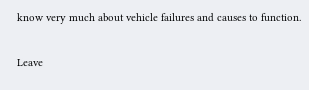know very much about vehicle failures and causes to function.


Leave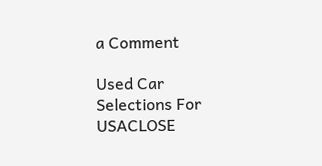a Comment

Used Car Selections For USACLOSE